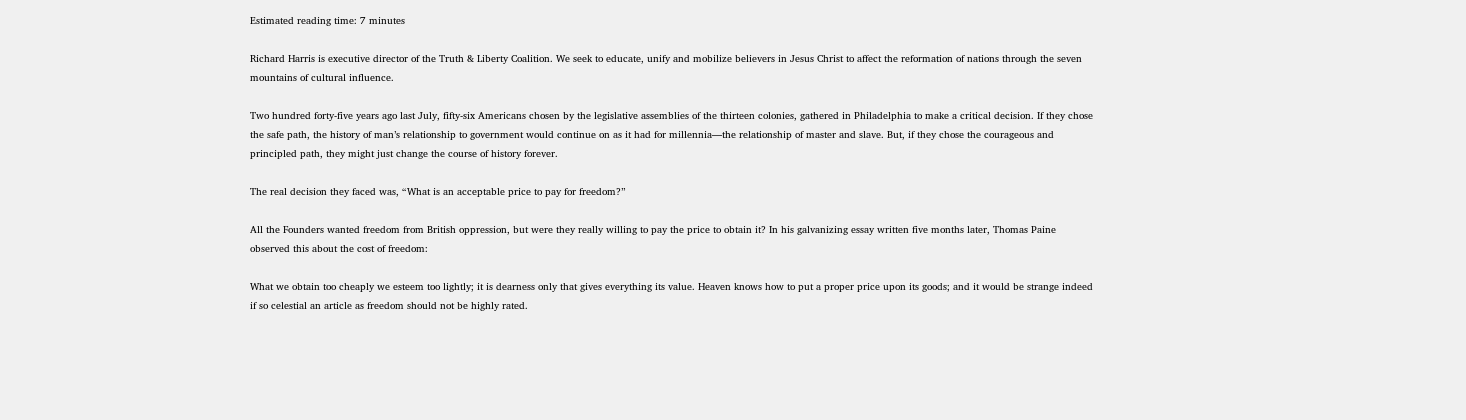Estimated reading time: 7 minutes

Richard Harris is executive director of the Truth & Liberty Coalition. We seek to educate, unify and mobilize believers in Jesus Christ to affect the reformation of nations through the seven mountains of cultural influence.

Two hundred forty-five years ago last July, fifty-six Americans chosen by the legislative assemblies of the thirteen colonies, gathered in Philadelphia to make a critical decision. If they chose the safe path, the history of man’s relationship to government would continue on as it had for millennia—the relationship of master and slave. But, if they chose the courageous and principled path, they might just change the course of history forever.

The real decision they faced was, “What is an acceptable price to pay for freedom?”

All the Founders wanted freedom from British oppression, but were they really willing to pay the price to obtain it? In his galvanizing essay written five months later, Thomas Paine observed this about the cost of freedom:

What we obtain too cheaply we esteem too lightly; it is dearness only that gives everything its value. Heaven knows how to put a proper price upon its goods; and it would be strange indeed if so celestial an article as freedom should not be highly rated.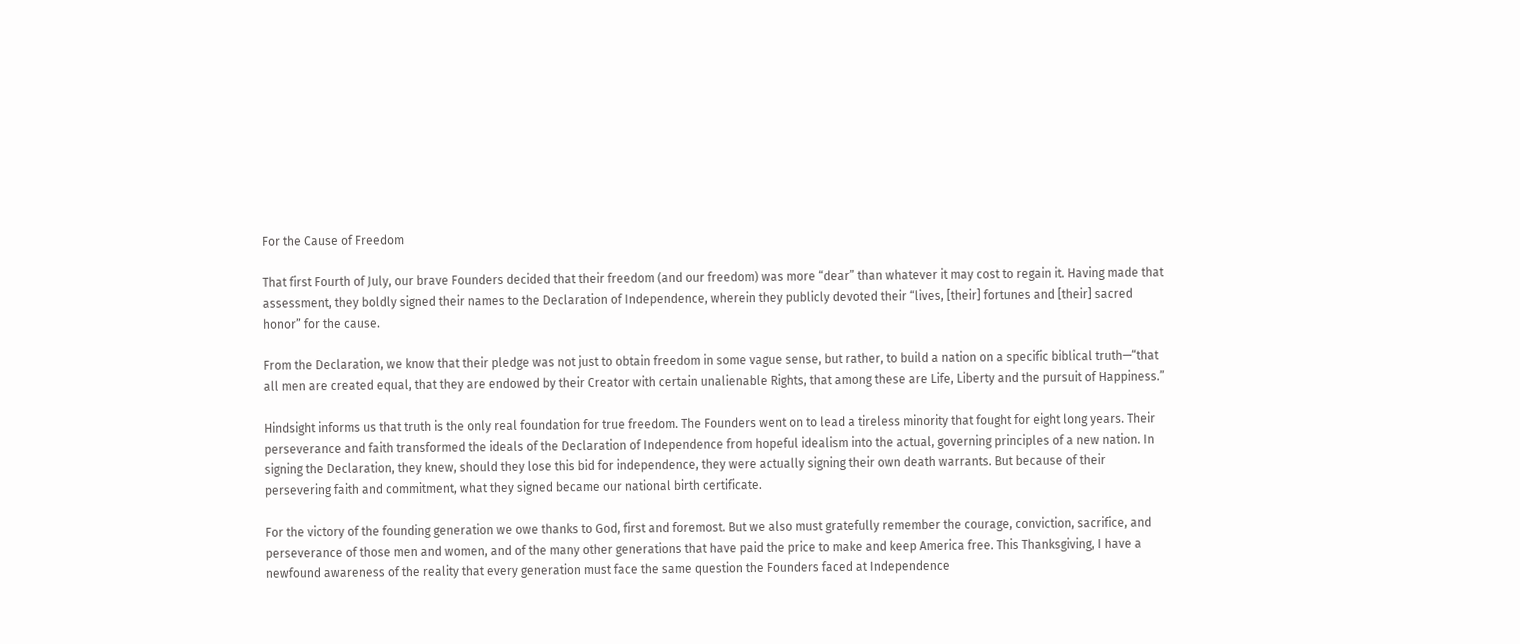For the Cause of Freedom

That first Fourth of July, our brave Founders decided that their freedom (and our freedom) was more “dear” than whatever it may cost to regain it. Having made that assessment, they boldly signed their names to the Declaration of Independence, wherein they publicly devoted their “lives, [their] fortunes and [their] sacred honor” for the cause.

From the Declaration, we know that their pledge was not just to obtain freedom in some vague sense, but rather, to build a nation on a specific biblical truth—“that all men are created equal, that they are endowed by their Creator with certain unalienable Rights, that among these are Life, Liberty and the pursuit of Happiness.”

Hindsight informs us that truth is the only real foundation for true freedom. The Founders went on to lead a tireless minority that fought for eight long years. Their perseverance and faith transformed the ideals of the Declaration of Independence from hopeful idealism into the actual, governing principles of a new nation. In signing the Declaration, they knew, should they lose this bid for independence, they were actually signing their own death warrants. But because of their persevering faith and commitment, what they signed became our national birth certificate.

For the victory of the founding generation we owe thanks to God, first and foremost. But we also must gratefully remember the courage, conviction, sacrifice, and perseverance of those men and women, and of the many other generations that have paid the price to make and keep America free. This Thanksgiving, I have a newfound awareness of the reality that every generation must face the same question the Founders faced at Independence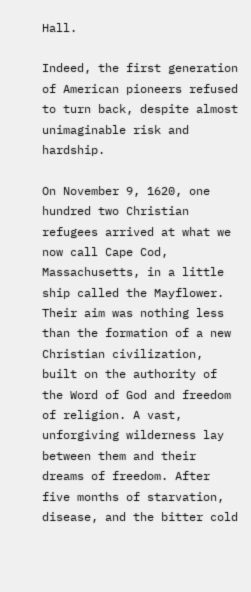Hall.

Indeed, the first generation of American pioneers refused to turn back, despite almost unimaginable risk and hardship.

On November 9, 1620, one hundred two Christian refugees arrived at what we now call Cape Cod, Massachusetts, in a little ship called the Mayflower. Their aim was nothing less than the formation of a new Christian civilization, built on the authority of the Word of God and freedom of religion. A vast, unforgiving wilderness lay between them and their dreams of freedom. After five months of starvation, disease, and the bitter cold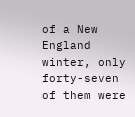of a New England winter, only forty-seven of them were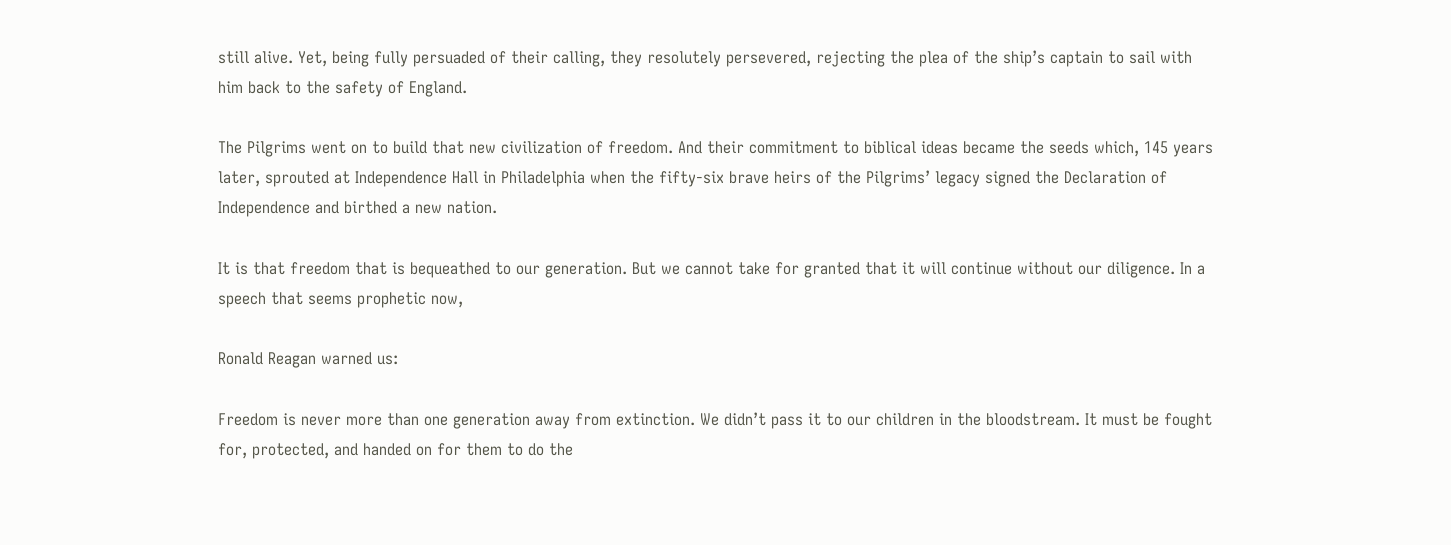still alive. Yet, being fully persuaded of their calling, they resolutely persevered, rejecting the plea of the ship’s captain to sail with him back to the safety of England.

The Pilgrims went on to build that new civilization of freedom. And their commitment to biblical ideas became the seeds which, 145 years later, sprouted at Independence Hall in Philadelphia when the fifty-six brave heirs of the Pilgrims’ legacy signed the Declaration of Independence and birthed a new nation.

It is that freedom that is bequeathed to our generation. But we cannot take for granted that it will continue without our diligence. In a speech that seems prophetic now,

Ronald Reagan warned us:

Freedom is never more than one generation away from extinction. We didn’t pass it to our children in the bloodstream. It must be fought for, protected, and handed on for them to do the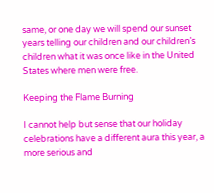same, or one day we will spend our sunset years telling our children and our children’s children what it was once like in the United States where men were free.

Keeping the Flame Burning

I cannot help but sense that our holiday celebrations have a different aura this year, a more serious and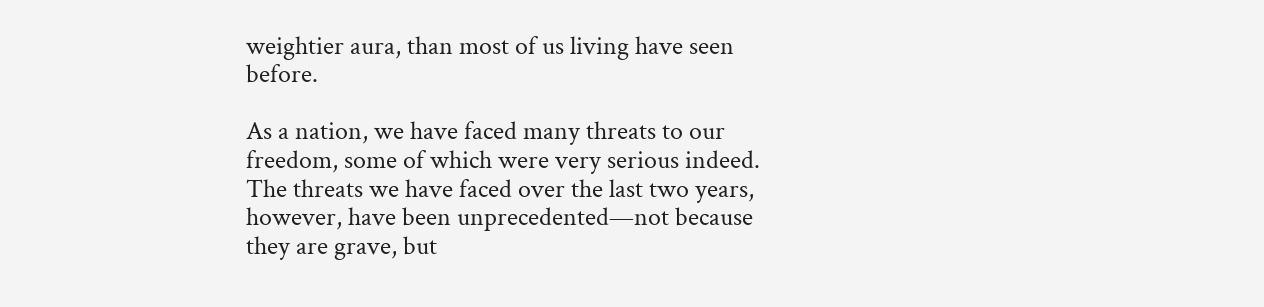weightier aura, than most of us living have seen before.

As a nation, we have faced many threats to our freedom, some of which were very serious indeed. The threats we have faced over the last two years, however, have been unprecedented—not because they are grave, but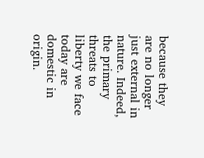because they are no longer just external in nature. Indeed, the primary threats to liberty we face today are domestic in origin.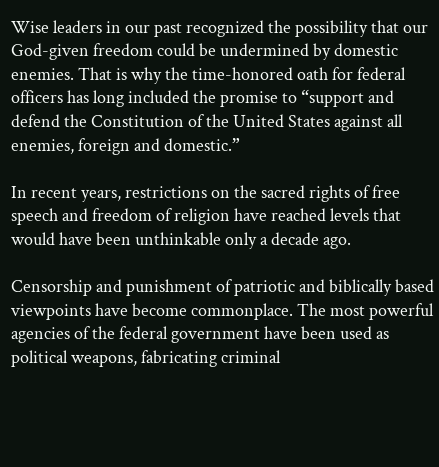Wise leaders in our past recognized the possibility that our God-given freedom could be undermined by domestic enemies. That is why the time-honored oath for federal officers has long included the promise to “support and defend the Constitution of the United States against all enemies, foreign and domestic.”

In recent years, restrictions on the sacred rights of free speech and freedom of religion have reached levels that would have been unthinkable only a decade ago.

Censorship and punishment of patriotic and biblically based viewpoints have become commonplace. The most powerful agencies of the federal government have been used as political weapons, fabricating criminal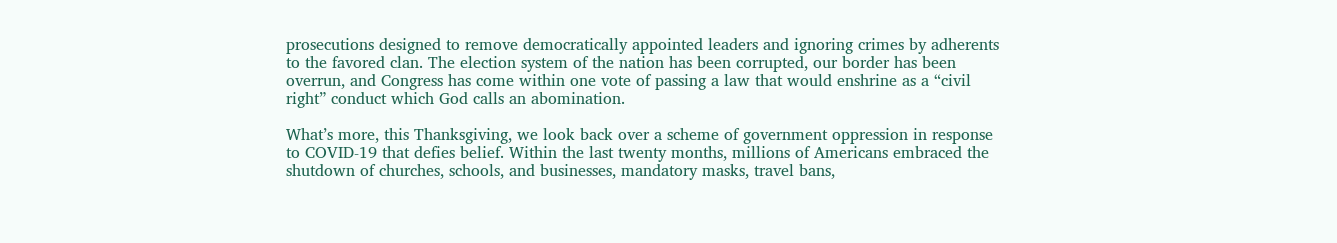prosecutions designed to remove democratically appointed leaders and ignoring crimes by adherents to the favored clan. The election system of the nation has been corrupted, our border has been overrun, and Congress has come within one vote of passing a law that would enshrine as a “civil right” conduct which God calls an abomination.

What’s more, this Thanksgiving, we look back over a scheme of government oppression in response to COVID-19 that defies belief. Within the last twenty months, millions of Americans embraced the shutdown of churches, schools, and businesses, mandatory masks, travel bans,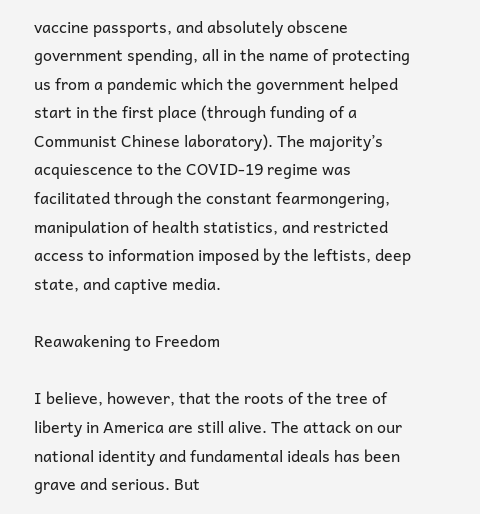vaccine passports, and absolutely obscene government spending, all in the name of protecting us from a pandemic which the government helped start in the first place (through funding of a Communist Chinese laboratory). The majority’s acquiescence to the COVID-19 regime was facilitated through the constant fearmongering, manipulation of health statistics, and restricted access to information imposed by the leftists, deep state, and captive media.

Reawakening to Freedom

I believe, however, that the roots of the tree of liberty in America are still alive. The attack on our national identity and fundamental ideals has been grave and serious. But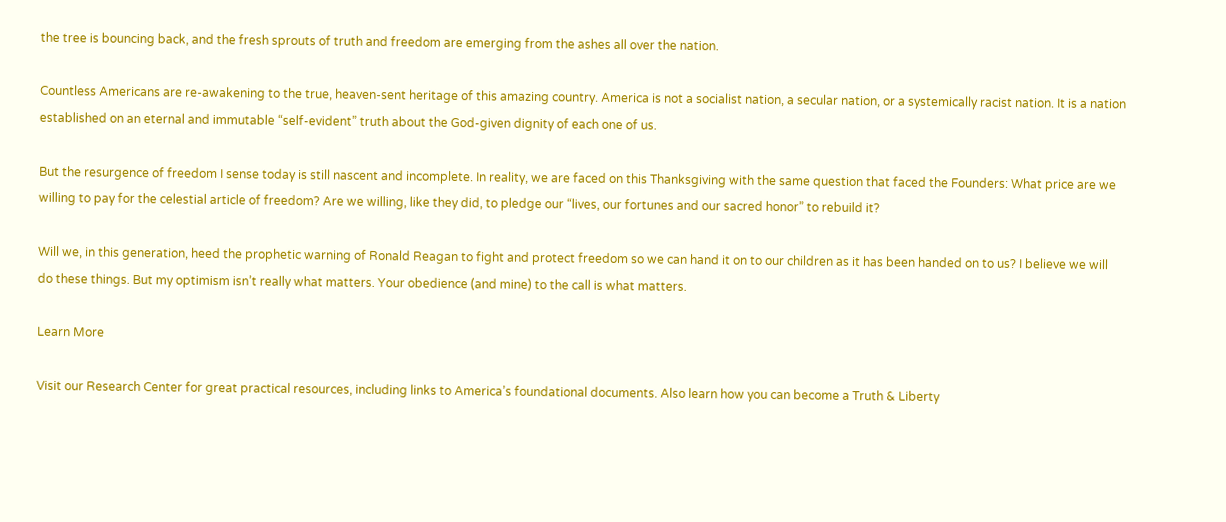the tree is bouncing back, and the fresh sprouts of truth and freedom are emerging from the ashes all over the nation.

Countless Americans are re-awakening to the true, heaven-sent heritage of this amazing country. America is not a socialist nation, a secular nation, or a systemically racist nation. It is a nation established on an eternal and immutable “self-evident” truth about the God-given dignity of each one of us.

But the resurgence of freedom I sense today is still nascent and incomplete. In reality, we are faced on this Thanksgiving with the same question that faced the Founders: What price are we willing to pay for the celestial article of freedom? Are we willing, like they did, to pledge our “lives, our fortunes and our sacred honor” to rebuild it?

Will we, in this generation, heed the prophetic warning of Ronald Reagan to fight and protect freedom so we can hand it on to our children as it has been handed on to us? I believe we will do these things. But my optimism isn’t really what matters. Your obedience (and mine) to the call is what matters.

Learn More

Visit our Research Center for great practical resources, including links to America’s foundational documents. Also learn how you can become a Truth & Liberty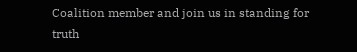Coalition member and join us in standing for truth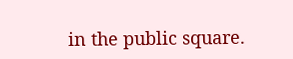in the public square.